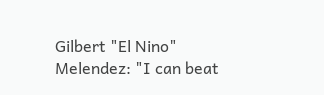Gilbert "El Nino" Melendez: "I can beat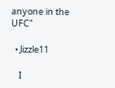anyone in the UFC"

  • Jizzle11

    I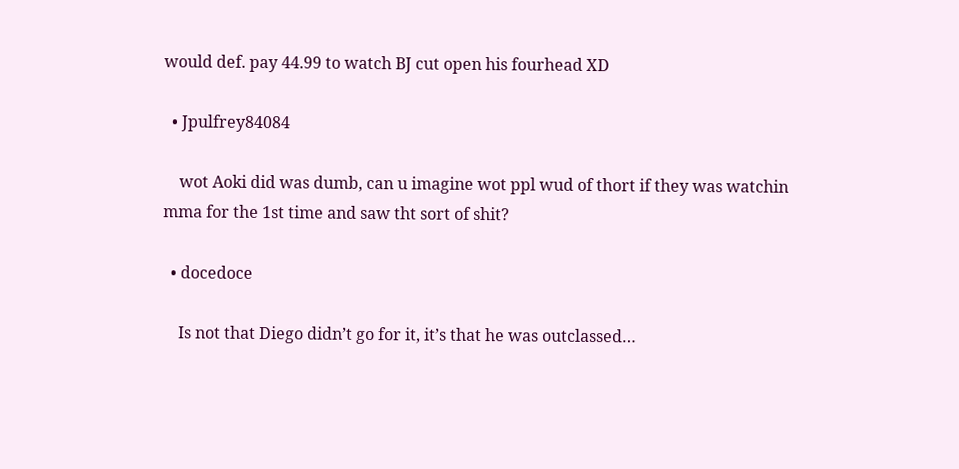would def. pay 44.99 to watch BJ cut open his fourhead XD

  • Jpulfrey84084

    wot Aoki did was dumb, can u imagine wot ppl wud of thort if they was watchin mma for the 1st time and saw tht sort of shit?

  • docedoce

    Is not that Diego didn’t go for it, it’s that he was outclassed…